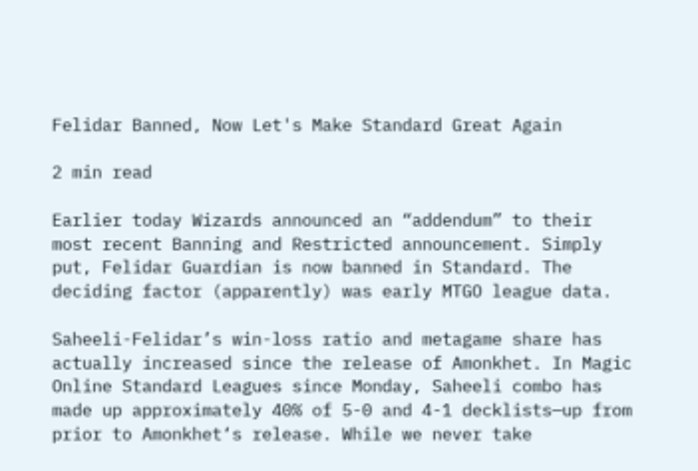Felidar Banned, Now Let's Make Standard Great Again

2 min read

Earlier today Wizards announced an “addendum” to their most recent Banning and Restricted announcement. Simply put, Felidar Guardian is now banned in Standard. The deciding factor (apparently) was early MTGO league data.

Saheeli-Felidar’s win-loss ratio and metagame share has actually increased since the release of Amonkhet. In Magic Online Standard Leagues since Monday, Saheeli combo has made up approximately 40% of 5-0 and 4-1 decklists—up from prior to Amonkhet‘s release. While we never take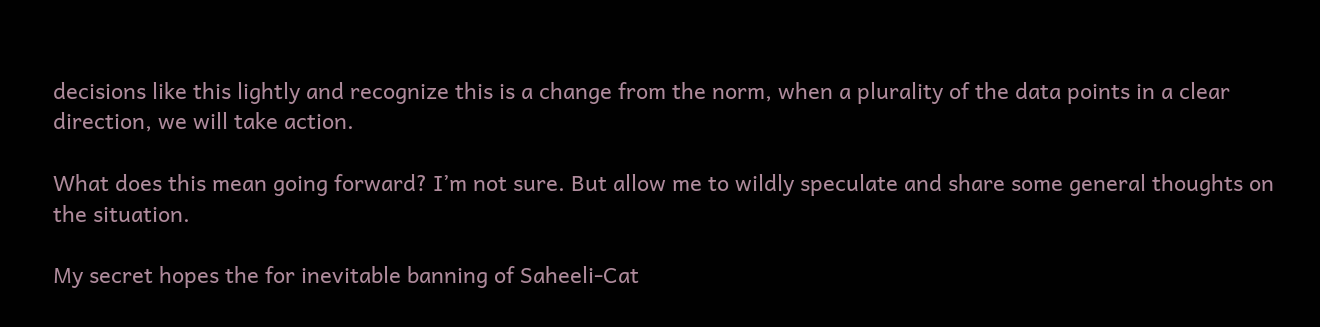decisions like this lightly and recognize this is a change from the norm, when a plurality of the data points in a clear direction, we will take action.

What does this mean going forward? I’m not sure. But allow me to wildly speculate and share some general thoughts on the situation.

My secret hopes the for inevitable banning of Saheeli-Cat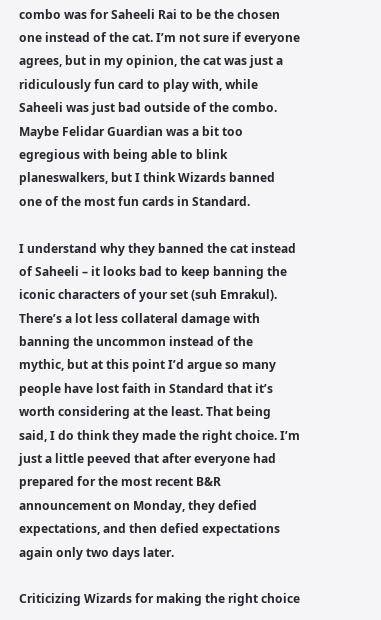combo was for Saheeli Rai to be the chosen one instead of the cat. I’m not sure if everyone agrees, but in my opinion, the cat was just a ridiculously fun card to play with, while Saheeli was just bad outside of the combo. Maybe Felidar Guardian was a bit too egregious with being able to blink planeswalkers, but I think Wizards banned one of the most fun cards in Standard.

I understand why they banned the cat instead of Saheeli – it looks bad to keep banning the iconic characters of your set (suh Emrakul). There’s a lot less collateral damage with banning the uncommon instead of the mythic, but at this point I’d argue so many people have lost faith in Standard that it’s worth considering at the least. That being said, I do think they made the right choice. I’m just a little peeved that after everyone had prepared for the most recent B&R announcement on Monday, they defied expectations, and then defied expectations again only two days later.

Criticizing Wizards for making the right choice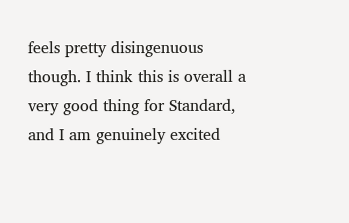feels pretty disingenuous though. I think this is overall a very good thing for Standard, and I am genuinely excited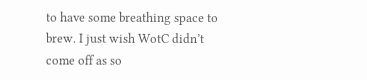to have some breathing space to brew. I just wish WotC didn’t come off as so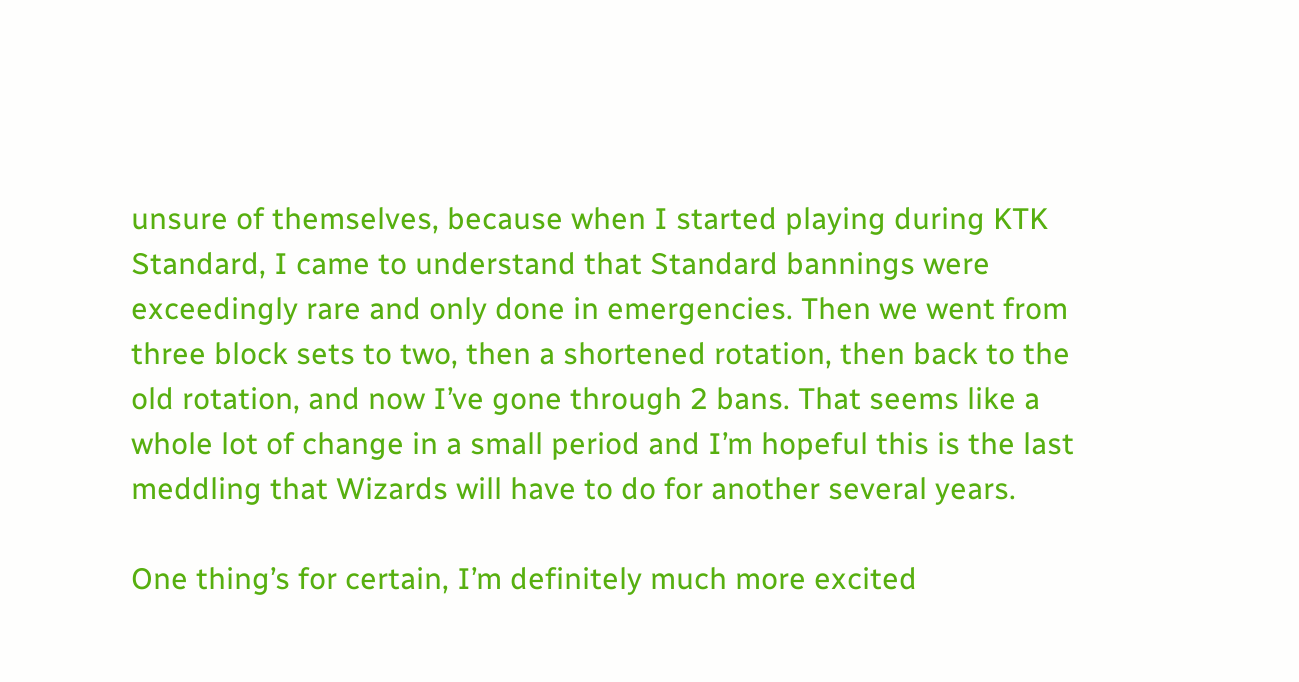unsure of themselves, because when I started playing during KTK Standard, I came to understand that Standard bannings were exceedingly rare and only done in emergencies. Then we went from three block sets to two, then a shortened rotation, then back to the old rotation, and now I’ve gone through 2 bans. That seems like a whole lot of change in a small period and I’m hopeful this is the last meddling that Wizards will have to do for another several years.

One thing’s for certain, I’m definitely much more excited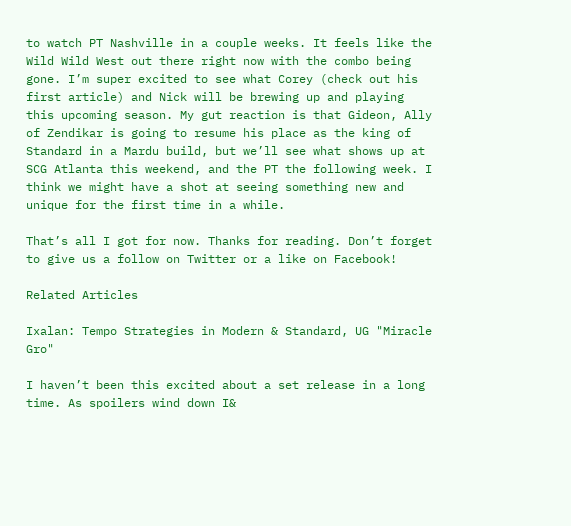to watch PT Nashville in a couple weeks. It feels like the Wild Wild West out there right now with the combo being gone. I’m super excited to see what Corey (check out his first article) and Nick will be brewing up and playing this upcoming season. My gut reaction is that Gideon, Ally of Zendikar is going to resume his place as the king of Standard in a Mardu build, but we’ll see what shows up at SCG Atlanta this weekend, and the PT the following week. I think we might have a shot at seeing something new and unique for the first time in a while.

That’s all I got for now. Thanks for reading. Don’t forget to give us a follow on Twitter or a like on Facebook!

Related Articles

Ixalan: Tempo Strategies in Modern & Standard, UG "Miracle Gro"

I haven’t been this excited about a set release in a long time. As spoilers wind down I&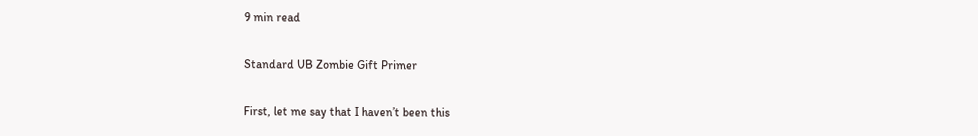9 min read

Standard UB Zombie Gift Primer

First, let me say that I haven’t been this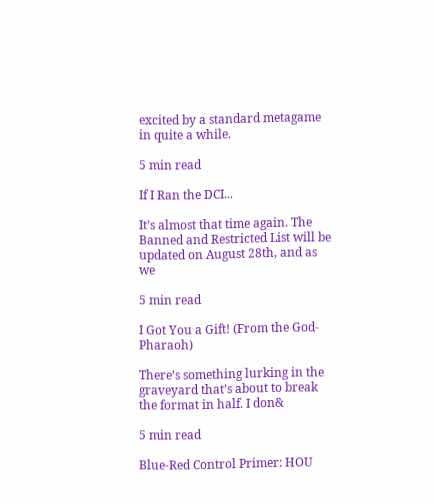excited by a standard metagame in quite a while.

5 min read

If I Ran the DCI...

It’s almost that time again. The Banned and Restricted List will be updated on August 28th, and as we

5 min read

I Got You a Gift! (From the God-Pharaoh)

There’s something lurking in the graveyard that’s about to break the format in half. I don&

5 min read

Blue-Red Control Primer: HOU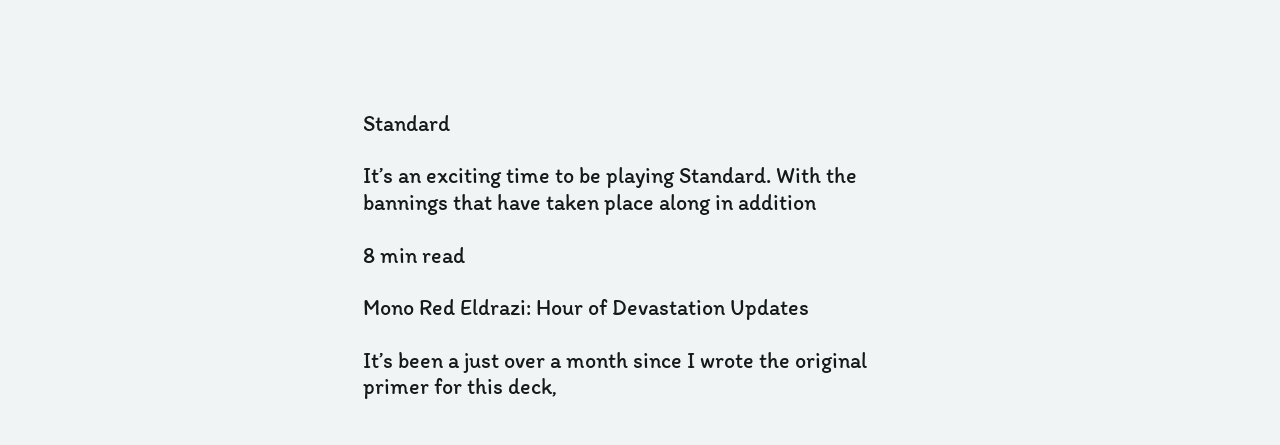Standard

It’s an exciting time to be playing Standard. With the bannings that have taken place along in addition

8 min read

Mono Red Eldrazi: Hour of Devastation Updates

It’s been a just over a month since I wrote the original primer for this deck,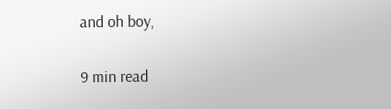and oh boy,

9 min read